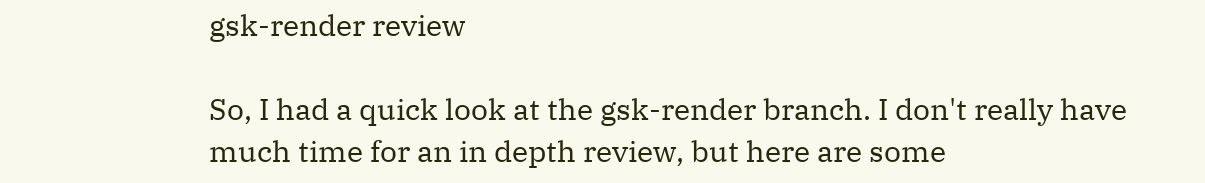gsk-render review

So, I had a quick look at the gsk-render branch. I don't really have
much time for an in depth review, but here are some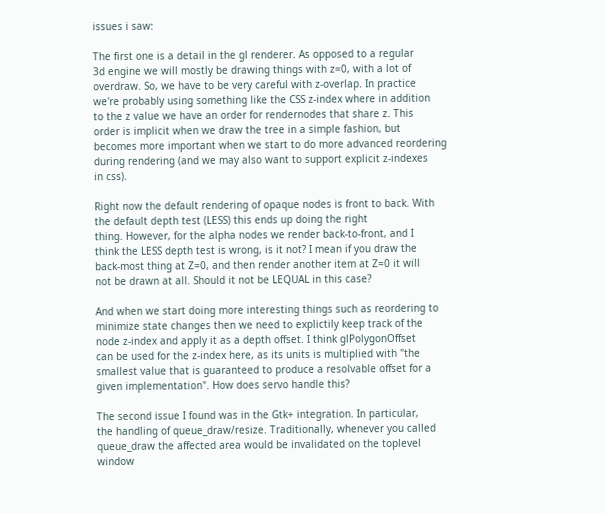issues i saw:

The first one is a detail in the gl renderer. As opposed to a regular
3d engine we will mostly be drawing things with z=0, with a lot of
overdraw. So, we have to be very careful with z-overlap. In practice
we're probably using something like the CSS z-index where in addition
to the z value we have an order for rendernodes that share z. This
order is implicit when we draw the tree in a simple fashion, but
becomes more important when we start to do more advanced reordering
during rendering (and we may also want to support explicit z-indexes
in css).

Right now the default rendering of opaque nodes is front to back. With
the default depth test (LESS) this ends up doing the right
thing. However, for the alpha nodes we render back-to-front, and I
think the LESS depth test is wrong, is it not? I mean if you draw the
back-most thing at Z=0, and then render another item at Z=0 it will
not be drawn at all. Should it not be LEQUAL in this case?

And when we start doing more interesting things such as reordering to
minimize state changes then we need to explictily keep track of the
node z-index and apply it as a depth offset. I think glPolygonOffset
can be used for the z-index here, as its units is multiplied with "the
smallest value that is guaranteed to produce a resolvable offset for a
given implementation". How does servo handle this?

The second issue I found was in the Gtk+ integration. In particular,
the handling of queue_draw/resize. Traditionally, whenever you called
queue_draw the affected area would be invalidated on the toplevel
window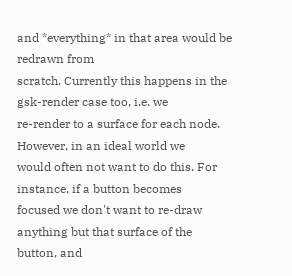and *everything* in that area would be redrawn from
scratch. Currently this happens in the gsk-render case too, i.e. we
re-render to a surface for each node. However, in an ideal world we
would often not want to do this. For instance, if a button becomes
focused we don't want to re-draw anything but that surface of the
button, and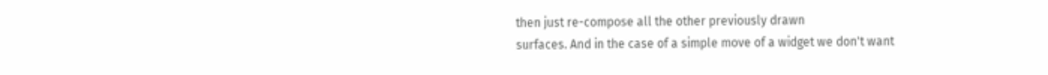then just re-compose all the other previously drawn
surfaces. And in the case of a simple move of a widget we don't want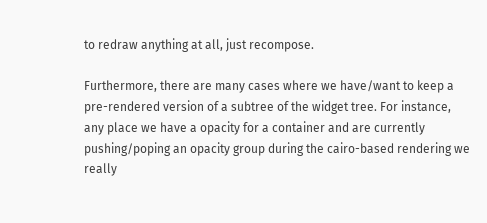to redraw anything at all, just recompose.

Furthermore, there are many cases where we have/want to keep a
pre-rendered version of a subtree of the widget tree. For instance,
any place we have a opacity for a container and are currently
pushing/poping an opacity group during the cairo-based rendering we
really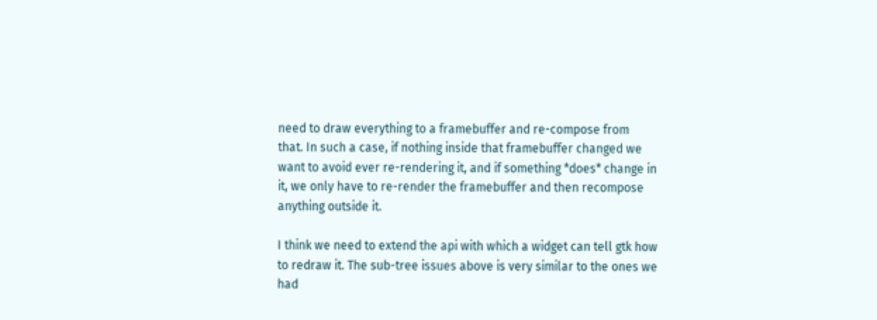need to draw everything to a framebuffer and re-compose from
that. In such a case, if nothing inside that framebuffer changed we
want to avoid ever re-rendering it, and if something *does* change in
it, we only have to re-render the framebuffer and then recompose
anything outside it.

I think we need to extend the api with which a widget can tell gtk how
to redraw it. The sub-tree issues above is very similar to the ones we
had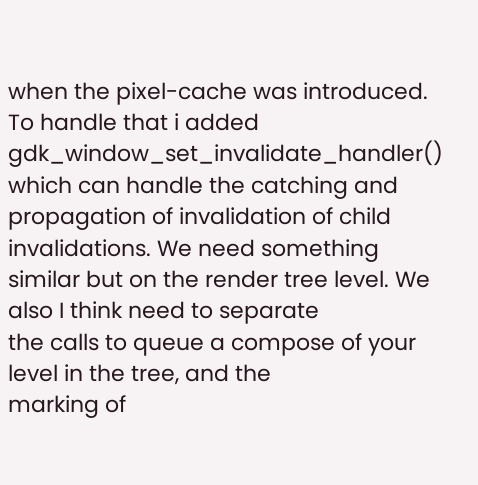when the pixel-cache was introduced. To handle that i added
gdk_window_set_invalidate_handler() which can handle the catching and
propagation of invalidation of child invalidations. We need something
similar but on the render tree level. We also I think need to separate
the calls to queue a compose of your level in the tree, and the
marking of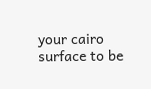your cairo surface to be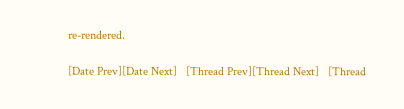re-rendered.

[Date Prev][Date Next]   [Thread Prev][Thread Next]   [Thread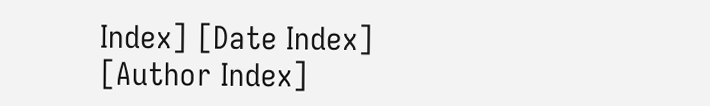Index] [Date Index] [Author Index]